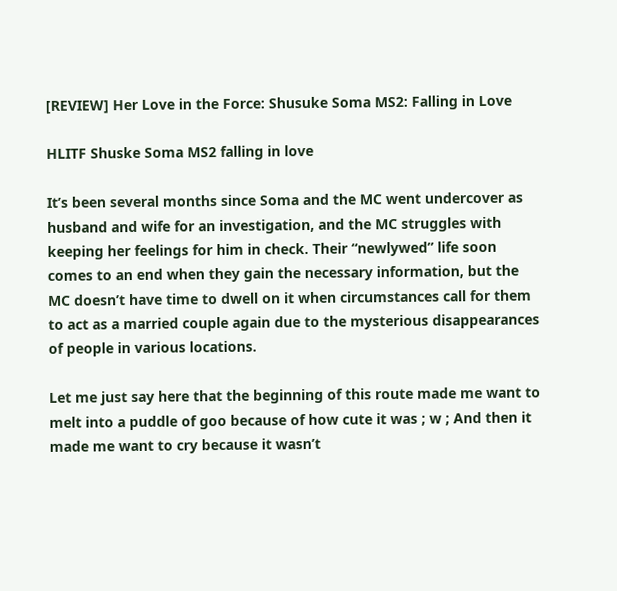[REVIEW] Her Love in the Force: Shusuke Soma MS2: Falling in Love

HLITF Shuske Soma MS2 falling in love

It’s been several months since Soma and the MC went undercover as husband and wife for an investigation, and the MC struggles with keeping her feelings for him in check. Their “newlywed” life soon comes to an end when they gain the necessary information, but the MC doesn’t have time to dwell on it when circumstances call for them to act as a married couple again due to the mysterious disappearances of people in various locations.

Let me just say here that the beginning of this route made me want to melt into a puddle of goo because of how cute it was ; w ; And then it made me want to cry because it wasn’t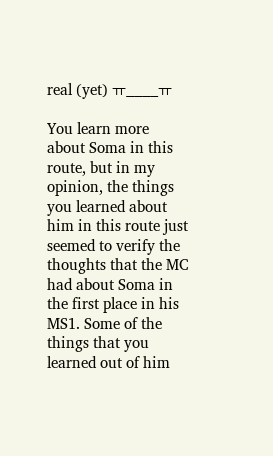real (yet) ㅠ____ㅠ

You learn more about Soma in this route, but in my opinion, the things you learned about him in this route just seemed to verify the thoughts that the MC had about Soma in the first place in his MS1. Some of the things that you learned out of him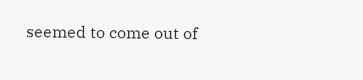seemed to come out of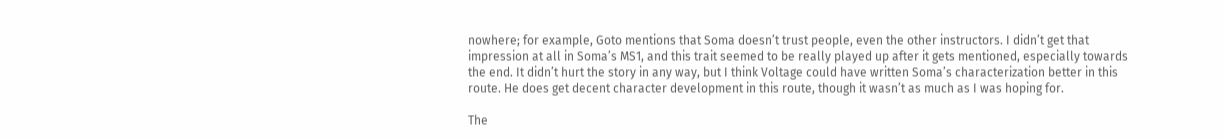nowhere; for example, Goto mentions that Soma doesn’t trust people, even the other instructors. I didn’t get that impression at all in Soma’s MS1, and this trait seemed to be really played up after it gets mentioned, especially towards the end. It didn’t hurt the story in any way, but I think Voltage could have written Soma’s characterization better in this route. He does get decent character development in this route, though it wasn’t as much as I was hoping for.

The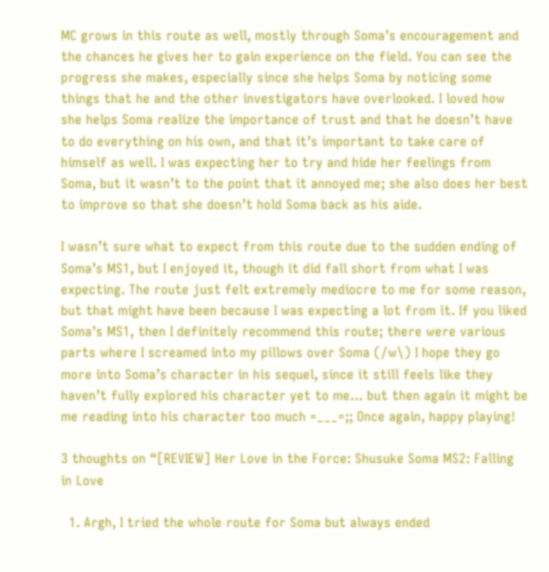MC grows in this route as well, mostly through Soma’s encouragement and the chances he gives her to gain experience on the field. You can see the progress she makes, especially since she helps Soma by noticing some things that he and the other investigators have overlooked. I loved how she helps Soma realize the importance of trust and that he doesn’t have to do everything on his own, and that it’s important to take care of himself as well. I was expecting her to try and hide her feelings from Soma, but it wasn’t to the point that it annoyed me; she also does her best to improve so that she doesn’t hold Soma back as his aide.

I wasn’t sure what to expect from this route due to the sudden ending of Soma’s MS1, but I enjoyed it, though it did fall short from what I was expecting. The route just felt extremely mediocre to me for some reason, but that might have been because I was expecting a lot from it. If you liked Soma’s MS1, then I definitely recommend this route; there were various parts where I screamed into my pillows over Soma (/w\) I hope they go more into Soma’s character in his sequel, since it still feels like they haven’t fully explored his character yet to me… but then again it might be me reading into his character too much =___=;; Once again, happy playing!

3 thoughts on “[REVIEW] Her Love in the Force: Shusuke Soma MS2: Falling in Love

  1. Argh, I tried the whole route for Soma but always ended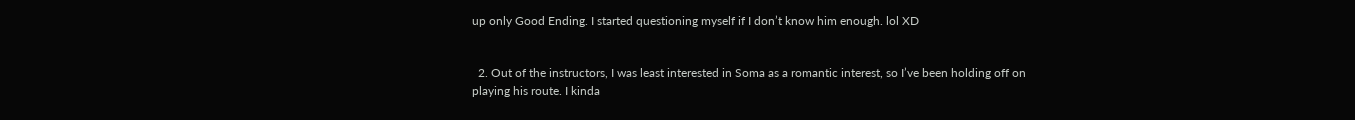up only Good Ending. I started questioning myself if I don’t know him enough. lol XD


  2. Out of the instructors, I was least interested in Soma as a romantic interest, so I’ve been holding off on playing his route. I kinda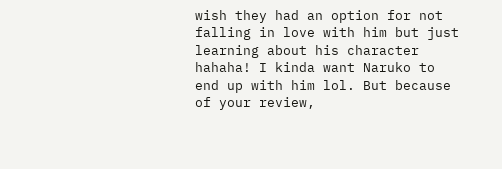wish they had an option for not falling in love with him but just learning about his character hahaha! I kinda want Naruko to end up with him lol. But because of your review,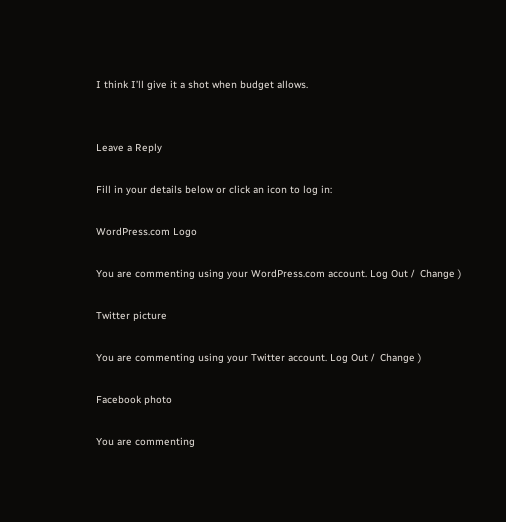I think I’ll give it a shot when budget allows.


Leave a Reply

Fill in your details below or click an icon to log in:

WordPress.com Logo

You are commenting using your WordPress.com account. Log Out /  Change )

Twitter picture

You are commenting using your Twitter account. Log Out /  Change )

Facebook photo

You are commenting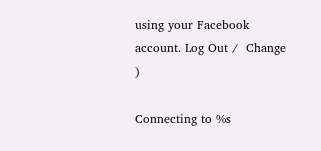using your Facebook account. Log Out /  Change )

Connecting to %s